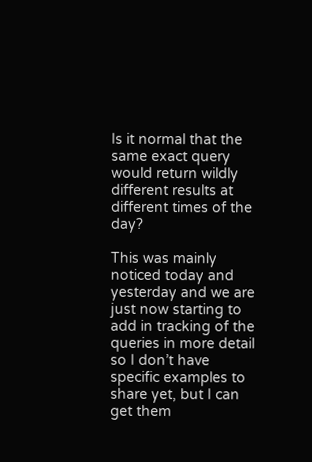Is it normal that the same exact query would return wildly different results at different times of the day?

This was mainly noticed today and yesterday and we are just now starting to add in tracking of the queries in more detail so I don’t have specific examples to share yet, but I can get them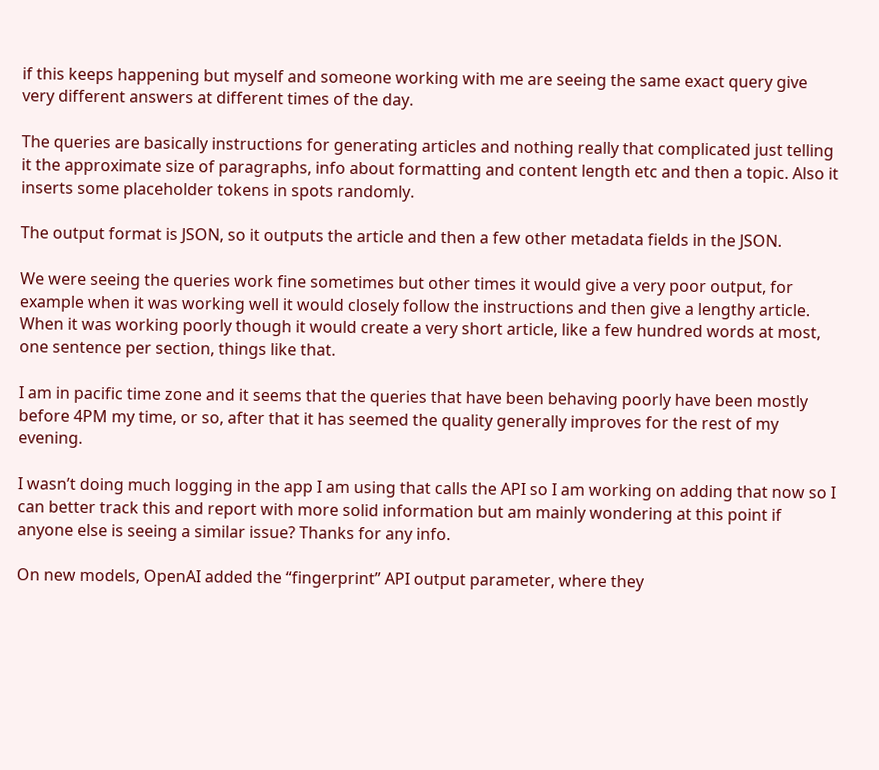if this keeps happening but myself and someone working with me are seeing the same exact query give very different answers at different times of the day.

The queries are basically instructions for generating articles and nothing really that complicated just telling it the approximate size of paragraphs, info about formatting and content length etc and then a topic. Also it inserts some placeholder tokens in spots randomly.

The output format is JSON, so it outputs the article and then a few other metadata fields in the JSON.

We were seeing the queries work fine sometimes but other times it would give a very poor output, for example when it was working well it would closely follow the instructions and then give a lengthy article. When it was working poorly though it would create a very short article, like a few hundred words at most, one sentence per section, things like that.

I am in pacific time zone and it seems that the queries that have been behaving poorly have been mostly before 4PM my time, or so, after that it has seemed the quality generally improves for the rest of my evening.

I wasn’t doing much logging in the app I am using that calls the API so I am working on adding that now so I can better track this and report with more solid information but am mainly wondering at this point if anyone else is seeing a similar issue? Thanks for any info.

On new models, OpenAI added the “fingerprint” API output parameter, where they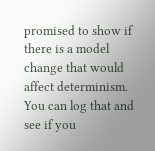promised to show if there is a model change that would affect determinism. You can log that and see if you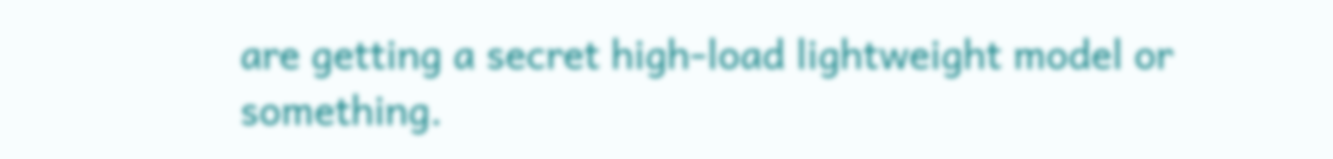are getting a secret high-load lightweight model or something.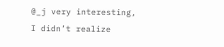@_j very interesting, I didn’t realize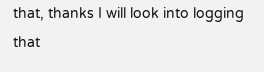that, thanks I will look into logging that